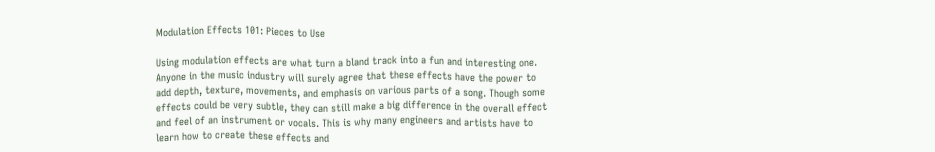Modulation Effects 101: Pieces to Use

Using modulation effects are what turn a bland track into a fun and interesting one. Anyone in the music industry will surely agree that these effects have the power to add depth, texture, movements, and emphasis on various parts of a song. Though some effects could be very subtle, they can still make a big difference in the overall effect and feel of an instrument or vocals. This is why many engineers and artists have to learn how to create these effects and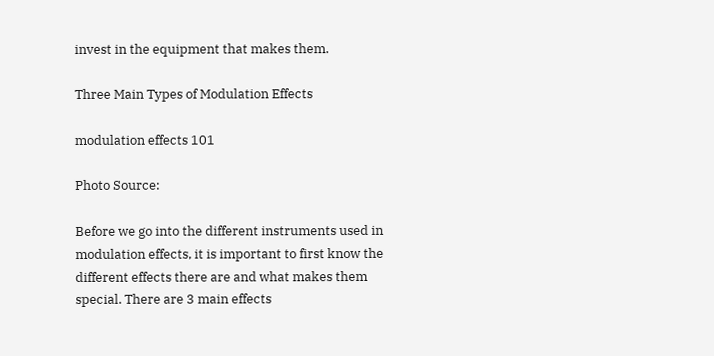invest in the equipment that makes them.

Three Main Types of Modulation Effects

modulation effects 101

Photo Source:

Before we go into the different instruments used in modulation effects, it is important to first know the different effects there are and what makes them special. There are 3 main effects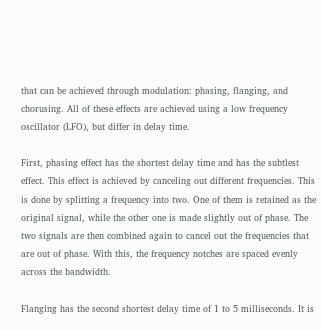that can be achieved through modulation: phasing, flanging, and chorusing. All of these effects are achieved using a low frequency oscillator (LFO), but differ in delay time.

First, phasing effect has the shortest delay time and has the subtlest effect. This effect is achieved by canceling out different frequencies. This is done by splitting a frequency into two. One of them is retained as the original signal, while the other one is made slightly out of phase. The two signals are then combined again to cancel out the frequencies that are out of phase. With this, the frequency notches are spaced evenly across the bandwidth.

Flanging has the second shortest delay time of 1 to 5 milliseconds. It is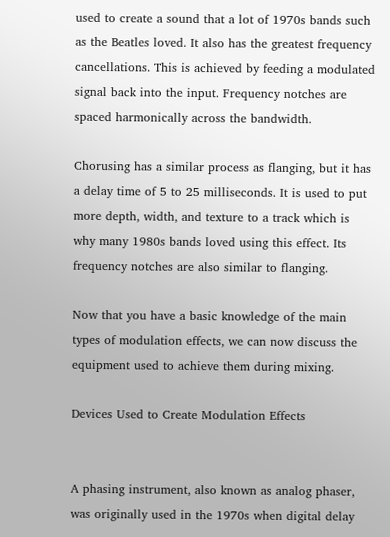used to create a sound that a lot of 1970s bands such as the Beatles loved. It also has the greatest frequency cancellations. This is achieved by feeding a modulated signal back into the input. Frequency notches are spaced harmonically across the bandwidth.

Chorusing has a similar process as flanging, but it has a delay time of 5 to 25 milliseconds. It is used to put more depth, width, and texture to a track which is why many 1980s bands loved using this effect. Its frequency notches are also similar to flanging.

Now that you have a basic knowledge of the main types of modulation effects, we can now discuss the equipment used to achieve them during mixing.

Devices Used to Create Modulation Effects


A phasing instrument, also known as analog phaser, was originally used in the 1970s when digital delay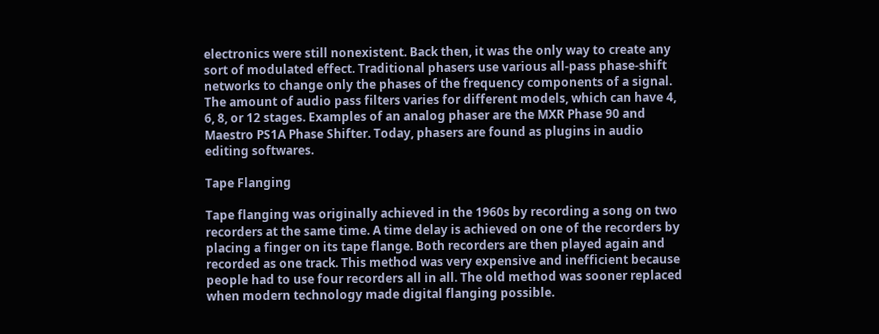electronics were still nonexistent. Back then, it was the only way to create any sort of modulated effect. Traditional phasers use various all-pass phase-shift networks to change only the phases of the frequency components of a signal. The amount of audio pass filters varies for different models, which can have 4, 6, 8, or 12 stages. Examples of an analog phaser are the MXR Phase 90 and Maestro PS1A Phase Shifter. Today, phasers are found as plugins in audio editing softwares.

Tape Flanging

Tape flanging was originally achieved in the 1960s by recording a song on two recorders at the same time. A time delay is achieved on one of the recorders by placing a finger on its tape flange. Both recorders are then played again and recorded as one track. This method was very expensive and inefficient because people had to use four recorders all in all. The old method was sooner replaced when modern technology made digital flanging possible.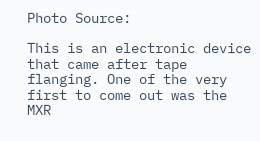Photo Source:

This is an electronic device that came after tape flanging. One of the very first to come out was the MXR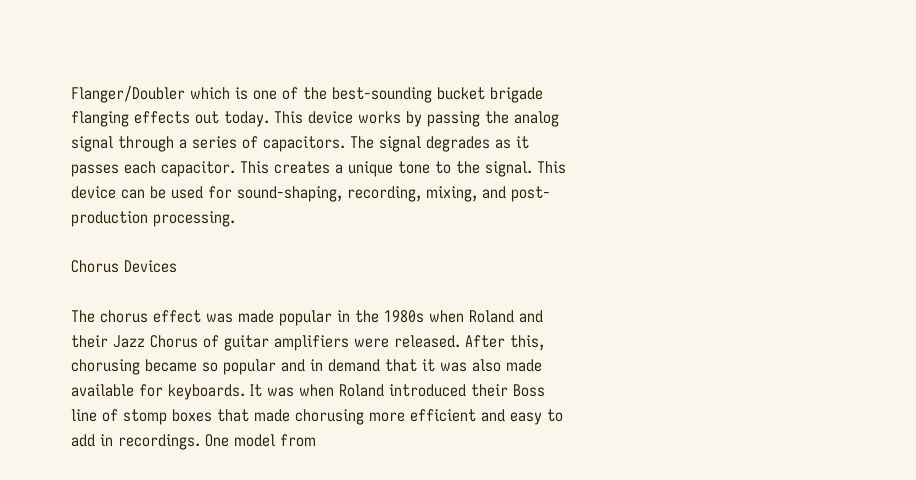Flanger/Doubler which is one of the best-sounding bucket brigade flanging effects out today. This device works by passing the analog signal through a series of capacitors. The signal degrades as it passes each capacitor. This creates a unique tone to the signal. This device can be used for sound-shaping, recording, mixing, and post-production processing.

Chorus Devices

The chorus effect was made popular in the 1980s when Roland and their Jazz Chorus of guitar amplifiers were released. After this, chorusing became so popular and in demand that it was also made available for keyboards. It was when Roland introduced their Boss line of stomp boxes that made chorusing more efficient and easy to add in recordings. One model from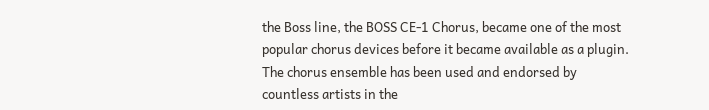the Boss line, the BOSS CE-1 Chorus, became one of the most popular chorus devices before it became available as a plugin. The chorus ensemble has been used and endorsed by countless artists in the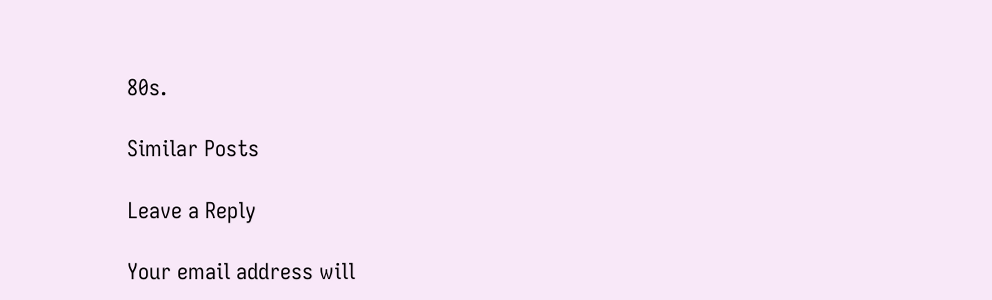80s.

Similar Posts

Leave a Reply

Your email address will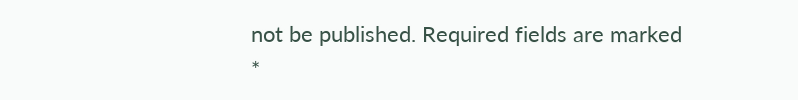not be published. Required fields are marked *